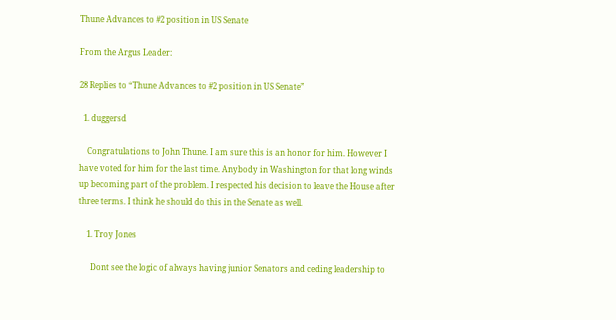Thune Advances to #2 position in US Senate

From the Argus Leader:

28 Replies to “Thune Advances to #2 position in US Senate”

  1. duggersd

    Congratulations to John Thune. I am sure this is an honor for him. However I have voted for him for the last time. Anybody in Washington for that long winds up becoming part of the problem. I respected his decision to leave the House after three terms. I think he should do this in the Senate as well.

    1. Troy Jones

      Dont see the logic of always having junior Senators and ceding leadership to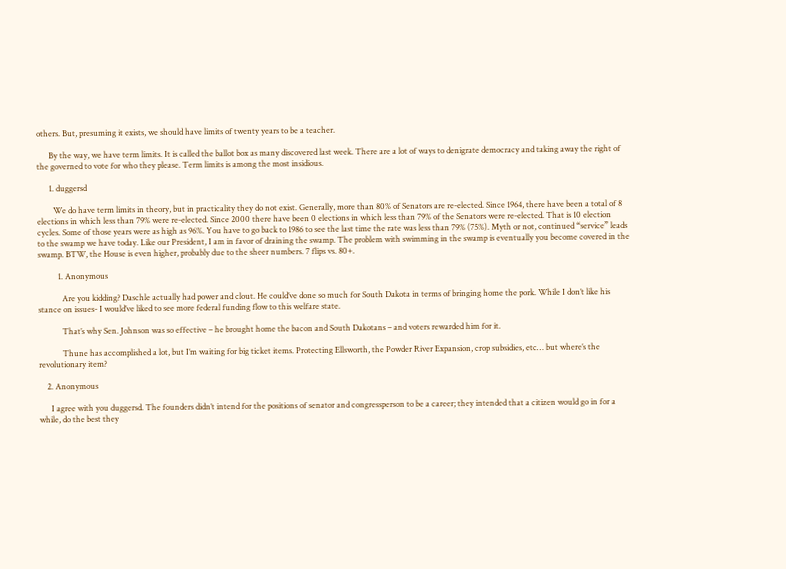others. But, presuming it exists, we should have limits of twenty years to be a teacher.

      By the way, we have term limits. It is called the ballot box as many discovered last week. There are a lot of ways to denigrate democracy and taking away the right of the governed to vote for who they please. Term limits is among the most insidious.

      1. duggersd

        We do have term limits in theory, but in practicality they do not exist. Generally, more than 80% of Senators are re-elected. Since 1964, there have been a total of 8 elections in which less than 79% were re-elected. Since 2000 there have been 0 elections in which less than 79% of the Senators were re-elected. That is 10 election cycles. Some of those years were as high as 96%. You have to go back to 1986 to see the last time the rate was less than 79% (75%). Myth or not, continued “service” leads to the swamp we have today. Like our President, I am in favor of draining the swamp. The problem with swimming in the swamp is eventually you become covered in the swamp. BTW, the House is even higher, probably due to the sheer numbers. 7 flips vs. 80+.

          1. Anonymous

            Are you kidding? Daschle actually had power and clout. He could’ve done so much for South Dakota in terms of bringing home the pork. While I don’t like his stance on issues- I would’ve liked to see more federal funding flow to this welfare state.

            That’s why Sen. Johnson was so effective – he brought home the bacon and South Dakotans – and voters rewarded him for it.

            Thune has accomplished a lot, but I’m waiting for big ticket items. Protecting Ellsworth, the Powder River Expansion, crop subsidies, etc… but where’s the revolutionary item?

    2. Anonymous

      I agree with you duggersd. The founders didn’t intend for the positions of senator and congressperson to be a career; they intended that a citizen would go in for a while, do the best they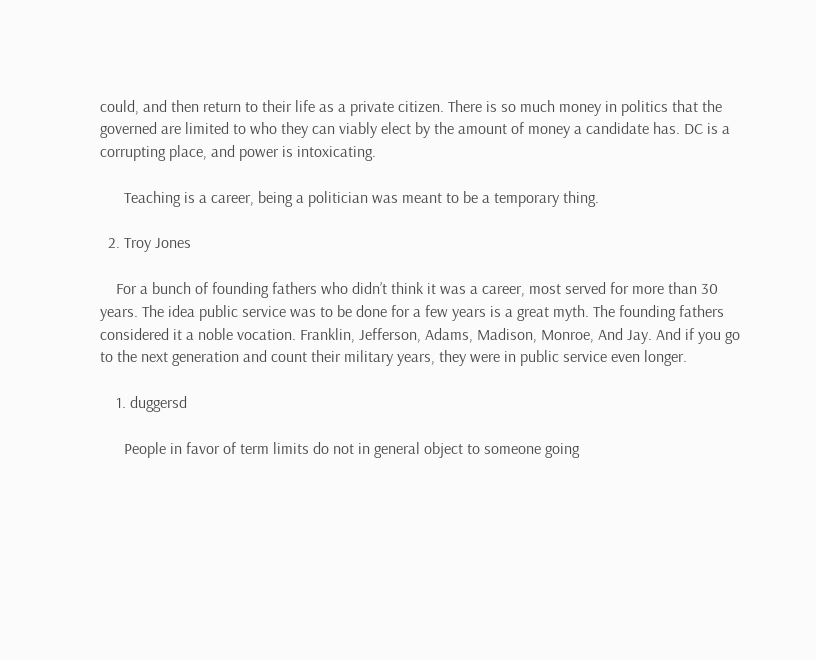could, and then return to their life as a private citizen. There is so much money in politics that the governed are limited to who they can viably elect by the amount of money a candidate has. DC is a corrupting place, and power is intoxicating.

      Teaching is a career, being a politician was meant to be a temporary thing.

  2. Troy Jones

    For a bunch of founding fathers who didn’t think it was a career, most served for more than 30 years. The idea public service was to be done for a few years is a great myth. The founding fathers considered it a noble vocation. Franklin, Jefferson, Adams, Madison, Monroe, And Jay. And if you go to the next generation and count their military years, they were in public service even longer.

    1. duggersd

      People in favor of term limits do not in general object to someone going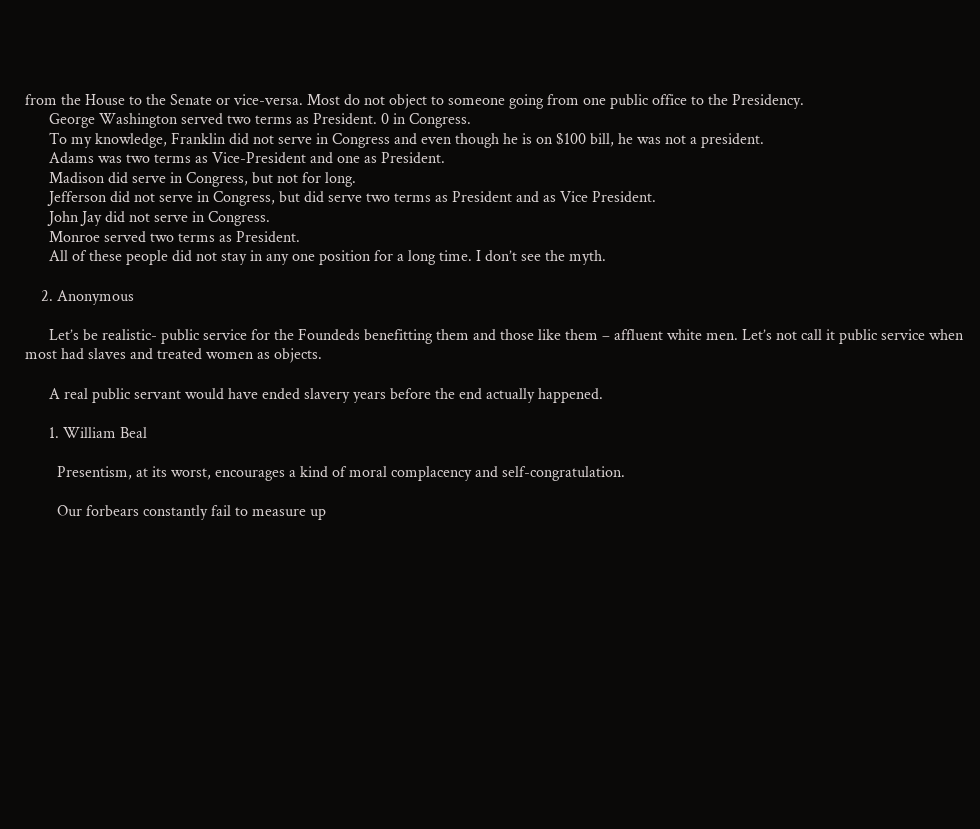from the House to the Senate or vice-versa. Most do not object to someone going from one public office to the Presidency.
      George Washington served two terms as President. 0 in Congress.
      To my knowledge, Franklin did not serve in Congress and even though he is on $100 bill, he was not a president.
      Adams was two terms as Vice-President and one as President.
      Madison did serve in Congress, but not for long.
      Jefferson did not serve in Congress, but did serve two terms as President and as Vice President.
      John Jay did not serve in Congress.
      Monroe served two terms as President.
      All of these people did not stay in any one position for a long time. I don’t see the myth.

    2. Anonymous

      Let’s be realistic- public service for the Foundeds benefitting them and those like them – affluent white men. Let’s not call it public service when most had slaves and treated women as objects.

      A real public servant would have ended slavery years before the end actually happened.

      1. William Beal

        Presentism, at its worst, encourages a kind of moral complacency and self-congratulation.

        Our forbears constantly fail to measure up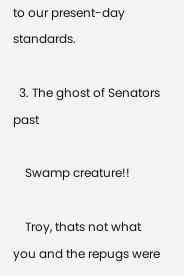to our present-day standards.

  3. The ghost of Senators past

    Swamp creature!!

    Troy, thats not what you and the repugs were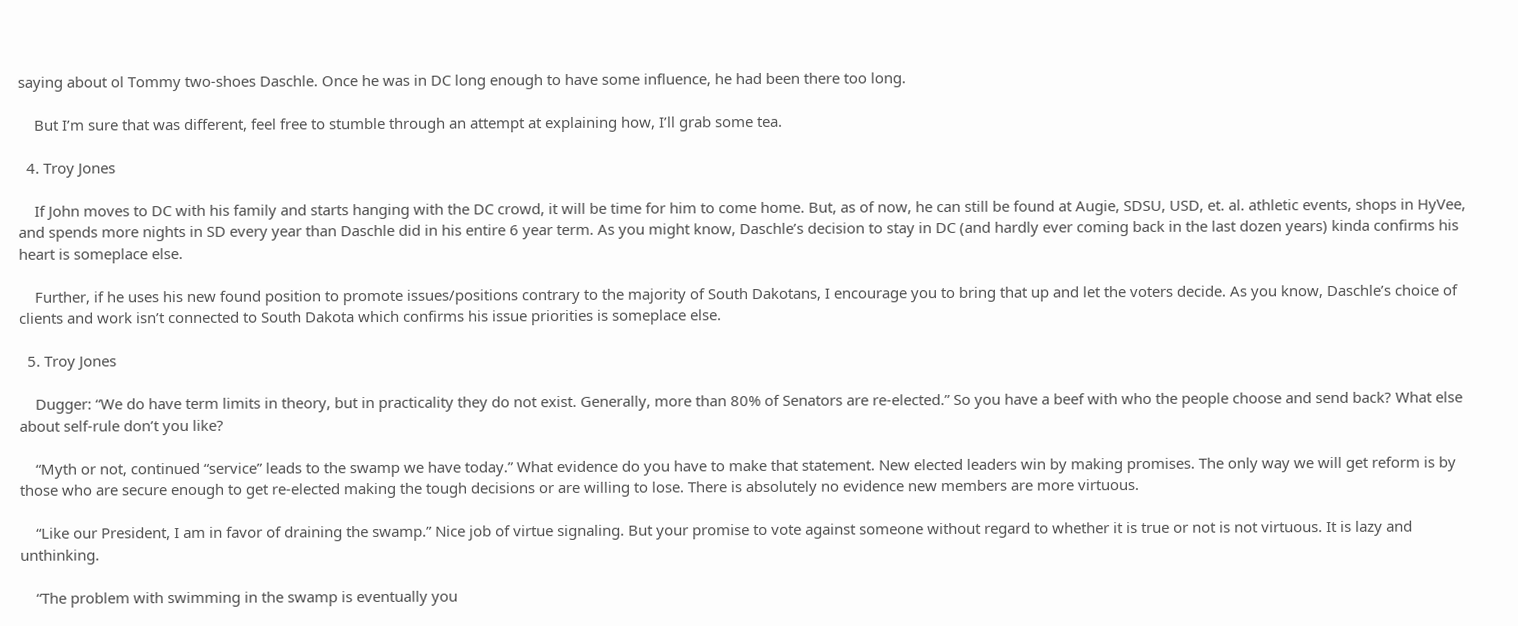saying about ol Tommy two-shoes Daschle. Once he was in DC long enough to have some influence, he had been there too long.

    But I’m sure that was different, feel free to stumble through an attempt at explaining how, I’ll grab some tea.

  4. Troy Jones

    If John moves to DC with his family and starts hanging with the DC crowd, it will be time for him to come home. But, as of now, he can still be found at Augie, SDSU, USD, et. al. athletic events, shops in HyVee, and spends more nights in SD every year than Daschle did in his entire 6 year term. As you might know, Daschle’s decision to stay in DC (and hardly ever coming back in the last dozen years) kinda confirms his heart is someplace else.

    Further, if he uses his new found position to promote issues/positions contrary to the majority of South Dakotans, I encourage you to bring that up and let the voters decide. As you know, Daschle’s choice of clients and work isn’t connected to South Dakota which confirms his issue priorities is someplace else.

  5. Troy Jones

    Dugger: “We do have term limits in theory, but in practicality they do not exist. Generally, more than 80% of Senators are re-elected.” So you have a beef with who the people choose and send back? What else about self-rule don’t you like?

    “Myth or not, continued “service” leads to the swamp we have today.” What evidence do you have to make that statement. New elected leaders win by making promises. The only way we will get reform is by those who are secure enough to get re-elected making the tough decisions or are willing to lose. There is absolutely no evidence new members are more virtuous.

    “Like our President, I am in favor of draining the swamp.” Nice job of virtue signaling. But your promise to vote against someone without regard to whether it is true or not is not virtuous. It is lazy and unthinking.

    “The problem with swimming in the swamp is eventually you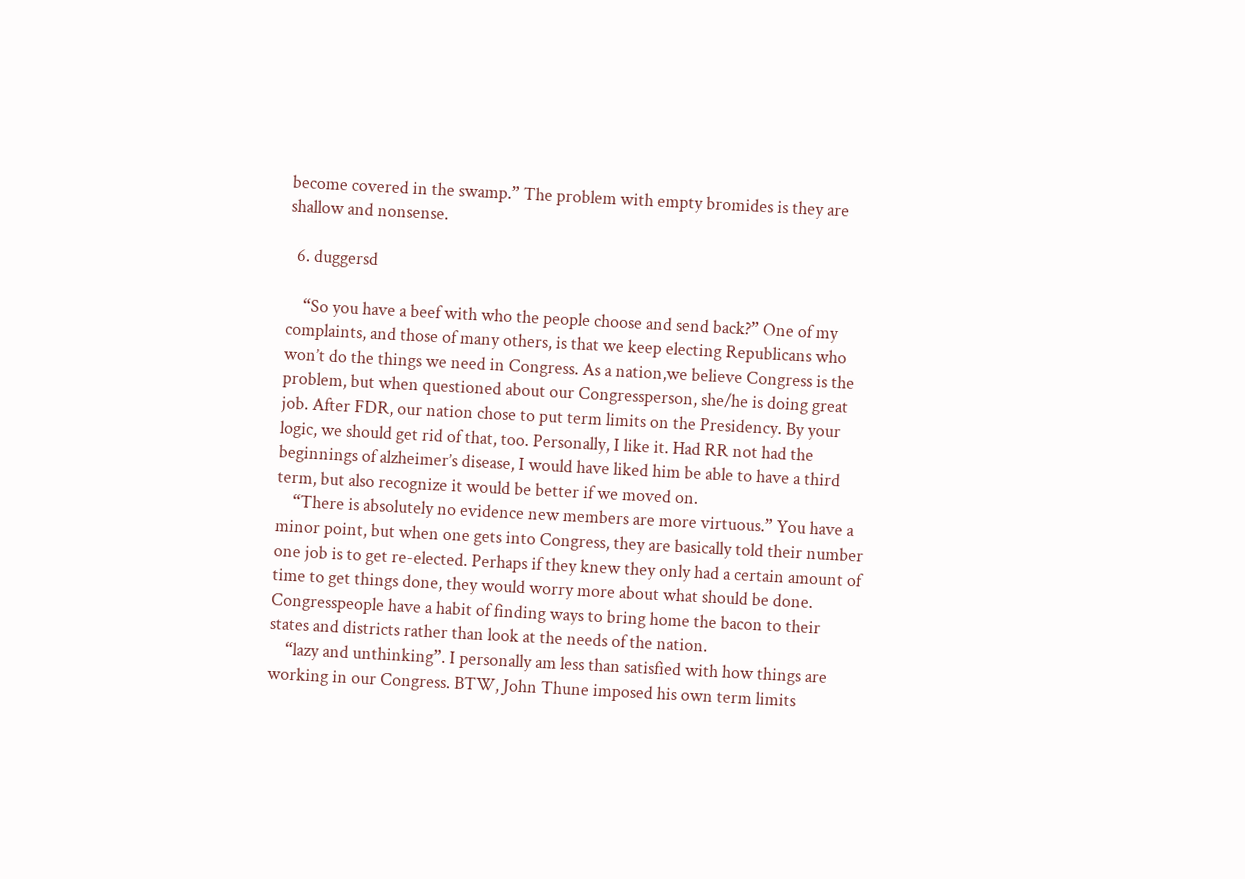become covered in the swamp.” The problem with empty bromides is they are shallow and nonsense.

  6. duggersd

    “So you have a beef with who the people choose and send back?” One of my complaints, and those of many others, is that we keep electing Republicans who won’t do the things we need in Congress. As a nation,we believe Congress is the problem, but when questioned about our Congressperson, she/he is doing great job. After FDR, our nation chose to put term limits on the Presidency. By your logic, we should get rid of that, too. Personally, I like it. Had RR not had the beginnings of alzheimer’s disease, I would have liked him be able to have a third term, but also recognize it would be better if we moved on.
    “There is absolutely no evidence new members are more virtuous.” You have a minor point, but when one gets into Congress, they are basically told their number one job is to get re-elected. Perhaps if they knew they only had a certain amount of time to get things done, they would worry more about what should be done. Congresspeople have a habit of finding ways to bring home the bacon to their states and districts rather than look at the needs of the nation.
    “lazy and unthinking”. I personally am less than satisfied with how things are working in our Congress. BTW, John Thune imposed his own term limits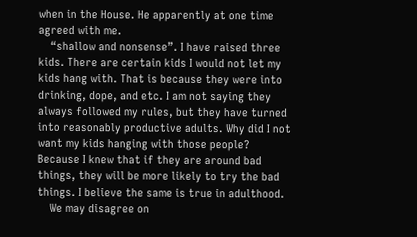when in the House. He apparently at one time agreed with me.
    “shallow and nonsense”. I have raised three kids. There are certain kids I would not let my kids hang with. That is because they were into drinking, dope, and etc. I am not saying they always followed my rules, but they have turned into reasonably productive adults. Why did I not want my kids hanging with those people? Because I knew that if they are around bad things, they will be more likely to try the bad things. I believe the same is true in adulthood.
    We may disagree on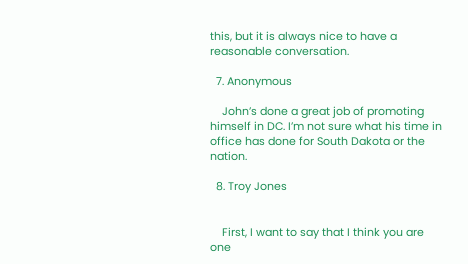this, but it is always nice to have a reasonable conversation.

  7. Anonymous

    John’s done a great job of promoting himself in DC. I’m not sure what his time in office has done for South Dakota or the nation.

  8. Troy Jones


    First, I want to say that I think you are one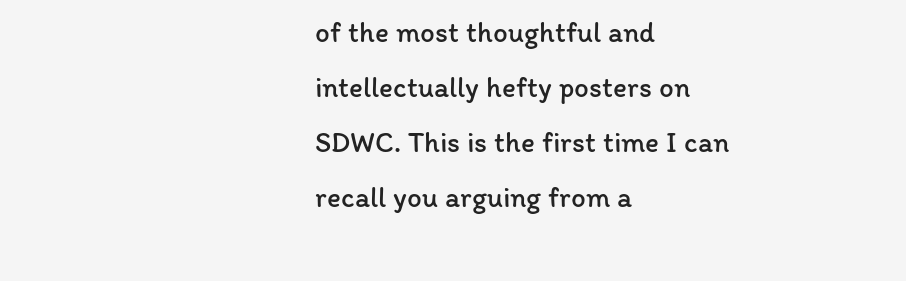of the most thoughtful and intellectually hefty posters on SDWC. This is the first time I can recall you arguing from a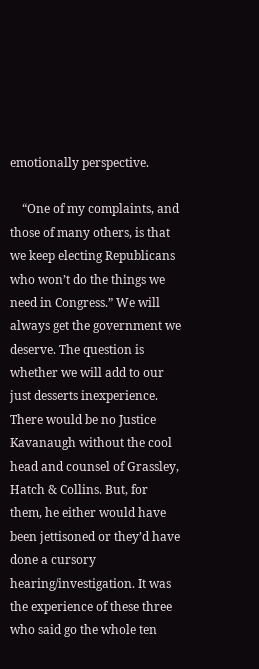emotionally perspective.

    “One of my complaints, and those of many others, is that we keep electing Republicans who won’t do the things we need in Congress.” We will always get the government we deserve. The question is whether we will add to our just desserts inexperience. There would be no Justice Kavanaugh without the cool head and counsel of Grassley, Hatch & Collins. But, for them, he either would have been jettisoned or they’d have done a cursory hearing/investigation. It was the experience of these three who said go the whole ten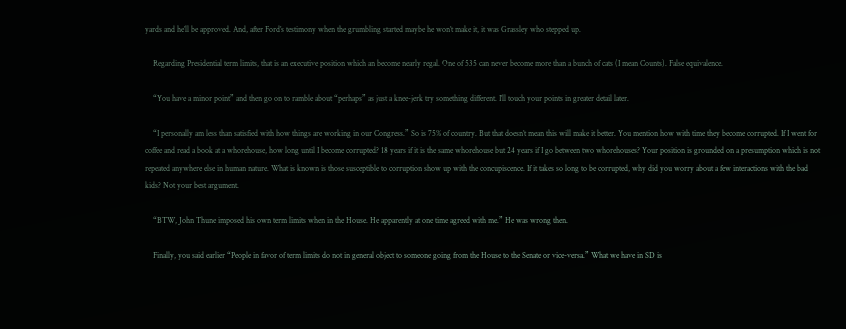yards and he’ll be approved. And, after Ford’s testimony when the grumbling started maybe he won’t make it, it was Grassley who stepped up.

    Regarding Presidential term limits, that is an executive position which an become nearly regal. One of 535 can never become more than a bunch of cats (I mean Counts). False equivalence.

    “You have a minor point” and then go on to ramble about “perhaps” as just a knee-jerk try something different. I’ll touch your points in greater detail later.

    “I personally am less than satisfied with how things are working in our Congress.” So is 75% of country. But that doesn’t mean this will make it better. You mention how with time they become corrupted. If I went for coffee and read a book at a whorehouse, how long until I become corrupted? 18 years if it is the same whorehouse but 24 years if I go between two whorehouses? Your position is grounded on a presumption which is not repeated anywhere else in human nature. What is known is those susceptible to corruption show up with the concupiscence. If it takes so long to be corrupted, why did you worry about a few interactions with the bad kids? Not your best argument.

    “BTW, John Thune imposed his own term limits when in the House. He apparently at one time agreed with me.” He was wrong then.

    Finally, you said earlier “People in favor of term limits do not in general object to someone going from the House to the Senate or vice-versa.” What we have in SD is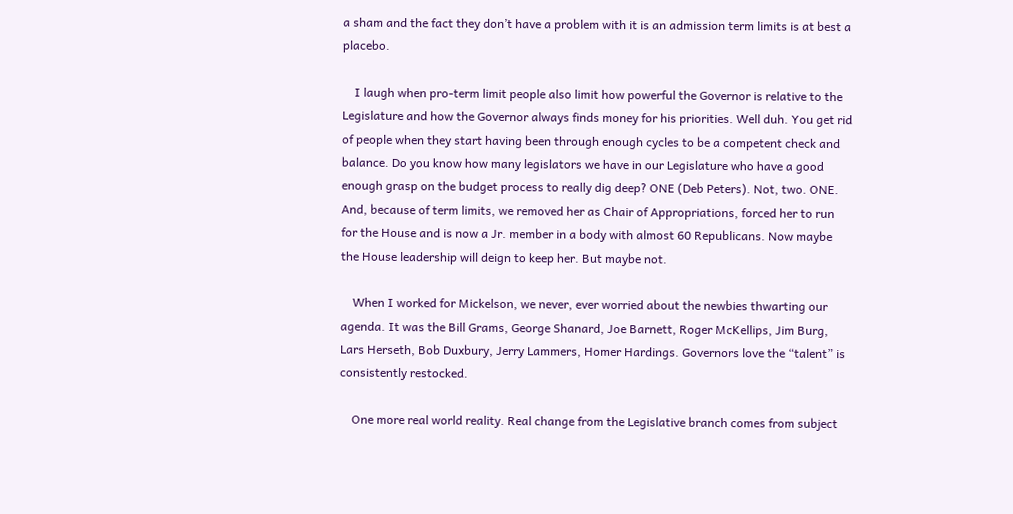a sham and the fact they don’t have a problem with it is an admission term limits is at best a placebo.

    I laugh when pro-term limit people also limit how powerful the Governor is relative to the Legislature and how the Governor always finds money for his priorities. Well duh. You get rid of people when they start having been through enough cycles to be a competent check and balance. Do you know how many legislators we have in our Legislature who have a good enough grasp on the budget process to really dig deep? ONE (Deb Peters). Not, two. ONE. And, because of term limits, we removed her as Chair of Appropriations, forced her to run for the House and is now a Jr. member in a body with almost 60 Republicans. Now maybe the House leadership will deign to keep her. But maybe not.

    When I worked for Mickelson, we never, ever worried about the newbies thwarting our agenda. It was the Bill Grams, George Shanard, Joe Barnett, Roger McKellips, Jim Burg, Lars Herseth, Bob Duxbury, Jerry Lammers, Homer Hardings. Governors love the “talent” is consistently restocked.

    One more real world reality. Real change from the Legislative branch comes from subject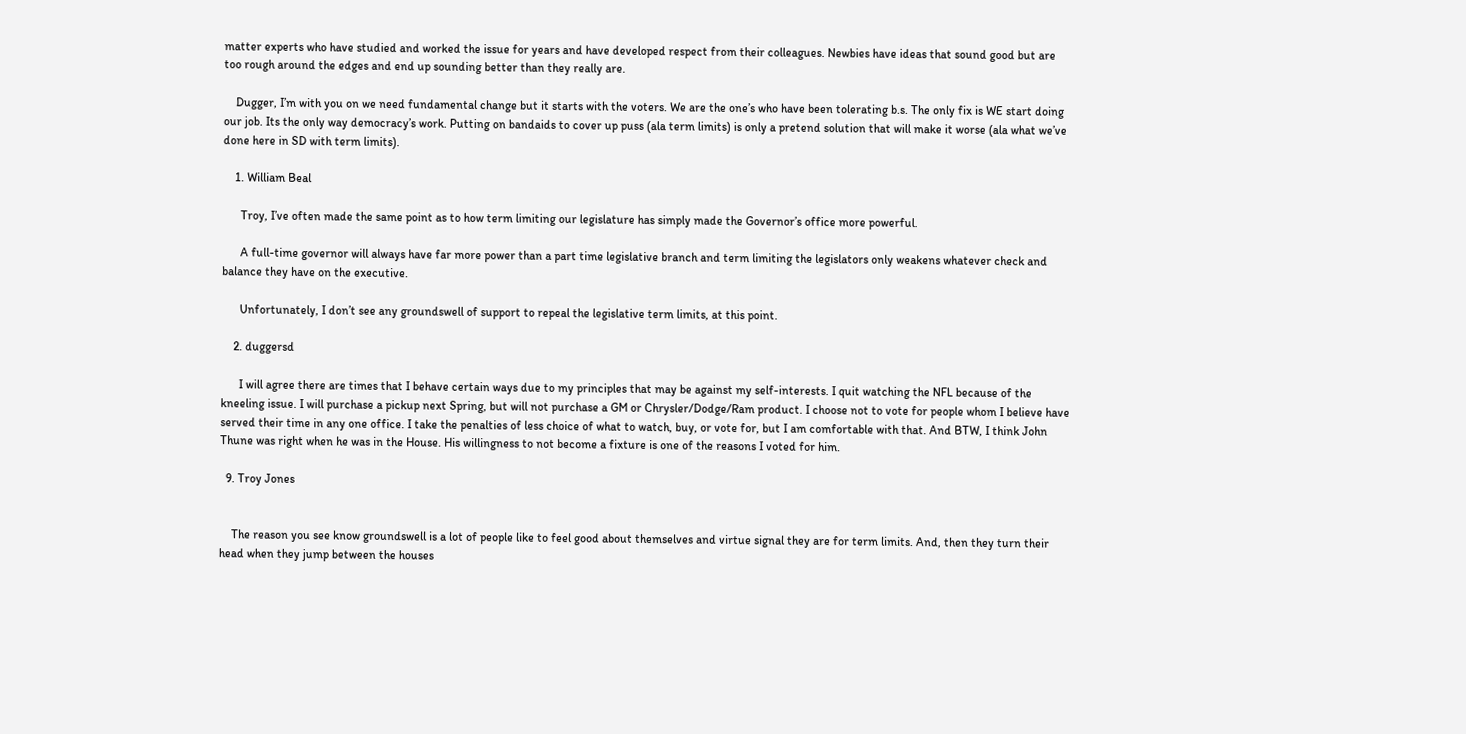matter experts who have studied and worked the issue for years and have developed respect from their colleagues. Newbies have ideas that sound good but are too rough around the edges and end up sounding better than they really are.

    Dugger, I’m with you on we need fundamental change but it starts with the voters. We are the one’s who have been tolerating b.s. The only fix is WE start doing our job. Its the only way democracy’s work. Putting on bandaids to cover up puss (ala term limits) is only a pretend solution that will make it worse (ala what we’ve done here in SD with term limits).

    1. William Beal

      Troy, I’ve often made the same point as to how term limiting our legislature has simply made the Governor’s office more powerful.

      A full-time governor will always have far more power than a part time legislative branch and term limiting the legislators only weakens whatever check and balance they have on the executive.

      Unfortunately, I don’t see any groundswell of support to repeal the legislative term limits, at this point.

    2. duggersd

      I will agree there are times that I behave certain ways due to my principles that may be against my self-interests. I quit watching the NFL because of the kneeling issue. I will purchase a pickup next Spring, but will not purchase a GM or Chrysler/Dodge/Ram product. I choose not to vote for people whom I believe have served their time in any one office. I take the penalties of less choice of what to watch, buy, or vote for, but I am comfortable with that. And BTW, I think John Thune was right when he was in the House. His willingness to not become a fixture is one of the reasons I voted for him.

  9. Troy Jones


    The reason you see know groundswell is a lot of people like to feel good about themselves and virtue signal they are for term limits. And, then they turn their head when they jump between the houses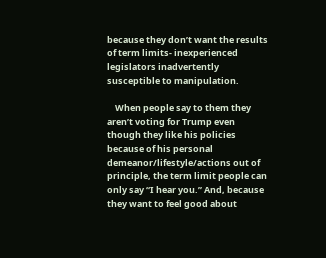because they don’t want the results of term limits- inexperienced legislators inadvertently susceptible to manipulation.

    When people say to them they aren’t voting for Trump even though they like his policies because of his personal demeanor/lifestyle/actions out of principle, the term limit people can only say “I hear you.” And, because they want to feel good about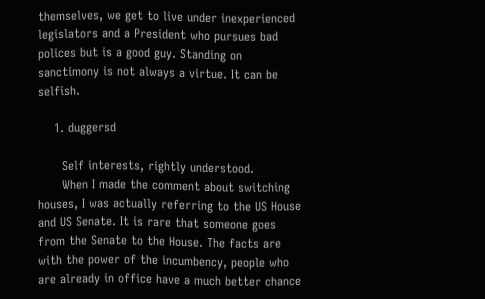themselves, we get to live under inexperienced legislators and a President who pursues bad polices but is a good guy. Standing on sanctimony is not always a virtue. It can be selfish.

    1. duggersd

      Self interests, rightly understood.
      When I made the comment about switching houses, I was actually referring to the US House and US Senate. It is rare that someone goes from the Senate to the House. The facts are with the power of the incumbency, people who are already in office have a much better chance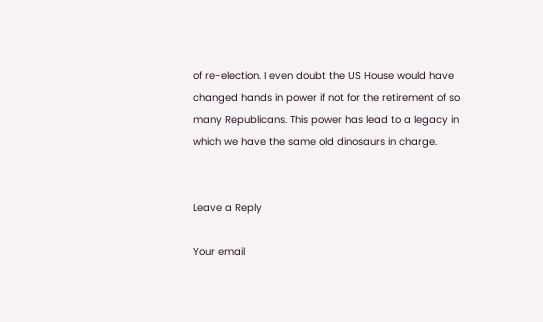of re-election. I even doubt the US House would have changed hands in power if not for the retirement of so many Republicans. This power has lead to a legacy in which we have the same old dinosaurs in charge.


Leave a Reply

Your email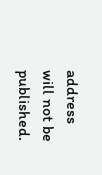address will not be published.